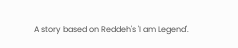A story based on Reddeh's 'I am Legend'.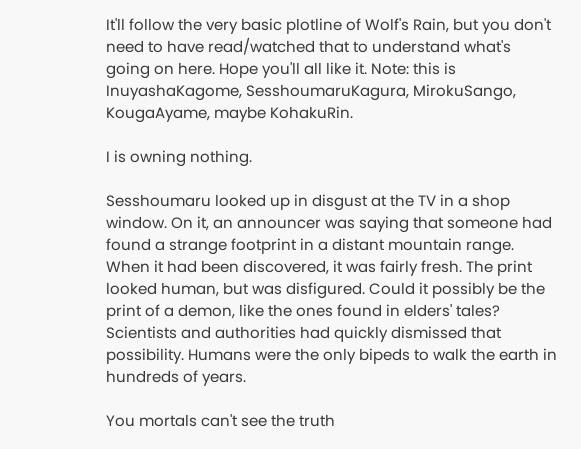It'll follow the very basic plotline of Wolf's Rain, but you don't need to have read/watched that to understand what's going on here. Hope you'll all like it. Note: this is InuyashaKagome, SesshoumaruKagura, MirokuSango, KougaAyame, maybe KohakuRin.

I is owning nothing.

Sesshoumaru looked up in disgust at the TV in a shop window. On it, an announcer was saying that someone had found a strange footprint in a distant mountain range. When it had been discovered, it was fairly fresh. The print looked human, but was disfigured. Could it possibly be the print of a demon, like the ones found in elders' tales? Scientists and authorities had quickly dismissed that possibility. Humans were the only bipeds to walk the earth in hundreds of years.

You mortals can't see the truth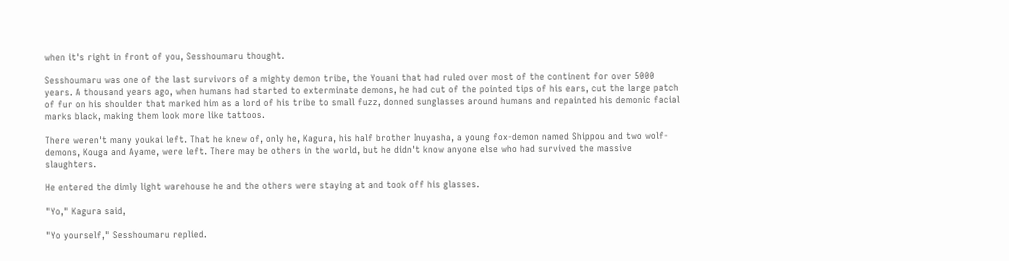when it's right in front of you, Sesshoumaru thought.

Sesshoumaru was one of the last survivors of a mighty demon tribe, the Youani that had ruled over most of the continent for over 5000 years. A thousand years ago, when humans had started to exterminate demons, he had cut of the pointed tips of his ears, cut the large patch of fur on his shoulder that marked him as a lord of his tribe to small fuzz, donned sunglasses around humans and repainted his demonic facial marks black, making them look more like tattoos.

There weren't many youkai left. That he knew of, only he, Kagura, his half brother Inuyasha, a young fox-demon named Shippou and two wolf-demons, Kouga and Ayame, were left. There may be others in the world, but he didn't know anyone else who had survived the massive slaughters.

He entered the dimly light warehouse he and the others were staying at and took off his glasses.

"Yo," Kagura said,

"Yo yourself," Sesshoumaru replied.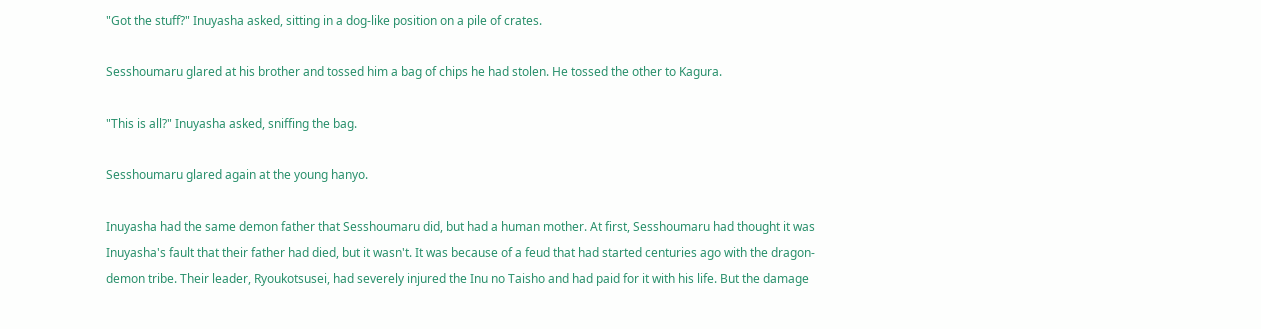"Got the stuff?" Inuyasha asked, sitting in a dog-like position on a pile of crates.

Sesshoumaru glared at his brother and tossed him a bag of chips he had stolen. He tossed the other to Kagura.

"This is all?" Inuyasha asked, sniffing the bag.

Sesshoumaru glared again at the young hanyo.

Inuyasha had the same demon father that Sesshoumaru did, but had a human mother. At first, Sesshoumaru had thought it was Inuyasha's fault that their father had died, but it wasn't. It was because of a feud that had started centuries ago with the dragon-demon tribe. Their leader, Ryoukotsusei, had severely injured the Inu no Taisho and had paid for it with his life. But the damage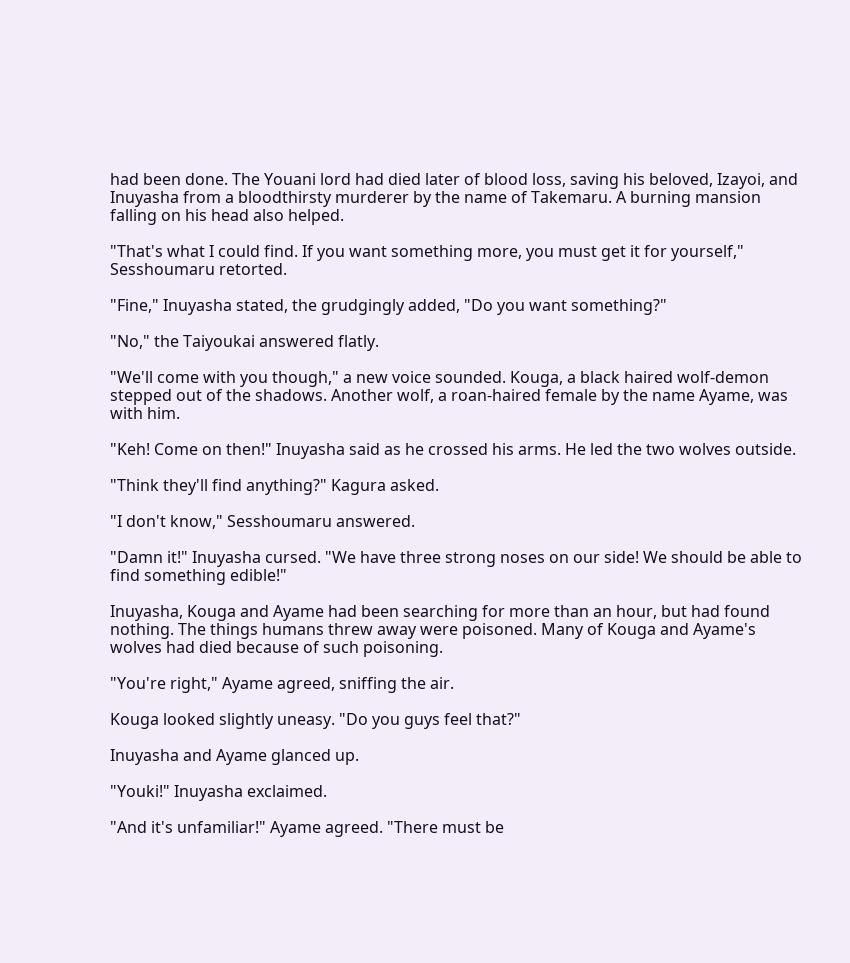had been done. The Youani lord had died later of blood loss, saving his beloved, Izayoi, and Inuyasha from a bloodthirsty murderer by the name of Takemaru. A burning mansion falling on his head also helped.

"That's what I could find. If you want something more, you must get it for yourself," Sesshoumaru retorted.

"Fine," Inuyasha stated, the grudgingly added, "Do you want something?"

"No," the Taiyoukai answered flatly.

"We'll come with you though," a new voice sounded. Kouga, a black haired wolf-demon stepped out of the shadows. Another wolf, a roan-haired female by the name Ayame, was with him.

"Keh! Come on then!" Inuyasha said as he crossed his arms. He led the two wolves outside.

"Think they'll find anything?" Kagura asked.

"I don't know," Sesshoumaru answered.

"Damn it!" Inuyasha cursed. "We have three strong noses on our side! We should be able to find something edible!"

Inuyasha, Kouga and Ayame had been searching for more than an hour, but had found nothing. The things humans threw away were poisoned. Many of Kouga and Ayame's wolves had died because of such poisoning.

"You're right," Ayame agreed, sniffing the air.

Kouga looked slightly uneasy. "Do you guys feel that?"

Inuyasha and Ayame glanced up.

"Youki!" Inuyasha exclaimed.

"And it's unfamiliar!" Ayame agreed. "There must be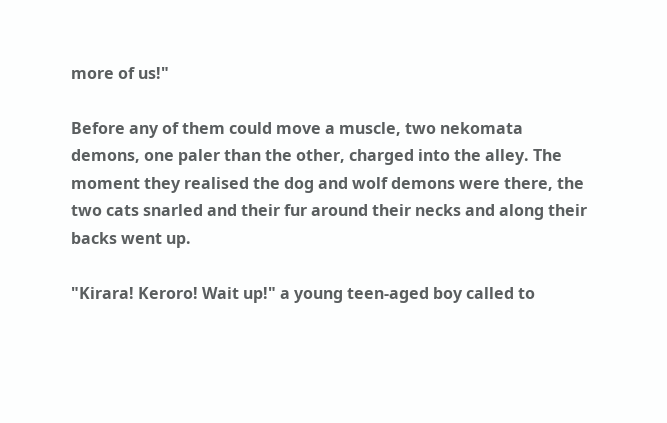more of us!"

Before any of them could move a muscle, two nekomata demons, one paler than the other, charged into the alley. The moment they realised the dog and wolf demons were there, the two cats snarled and their fur around their necks and along their backs went up.

"Kirara! Keroro! Wait up!" a young teen-aged boy called to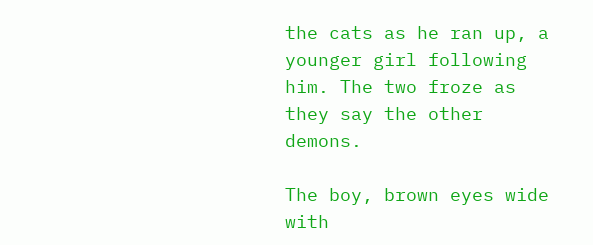the cats as he ran up, a younger girl following him. The two froze as they say the other demons.

The boy, brown eyes wide with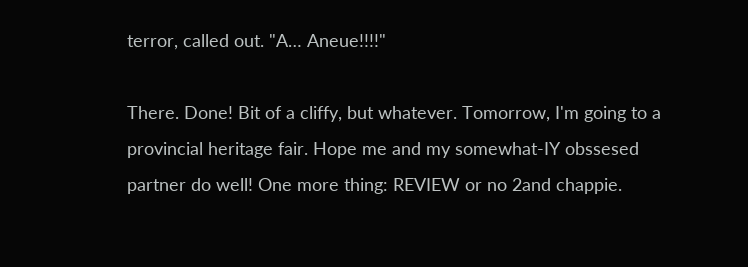terror, called out. "A… Aneue!!!!"

There. Done! Bit of a cliffy, but whatever. Tomorrow, I'm going to a provincial heritage fair. Hope me and my somewhat-IY obssesed partner do well! One more thing: REVIEW or no 2and chappie.